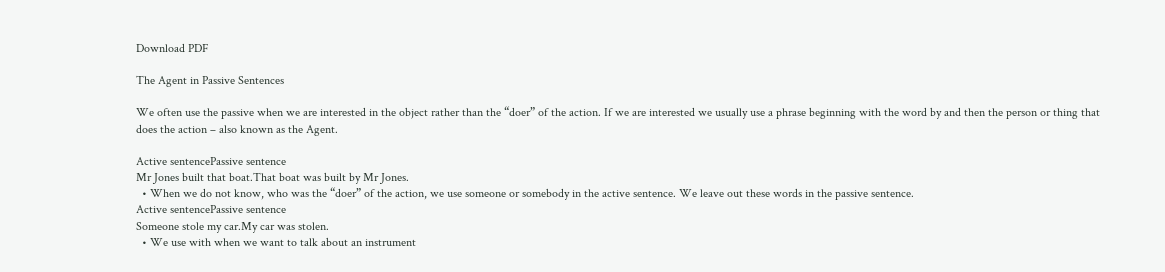Download PDF

The Agent in Passive Sentences

We often use the passive when we are interested in the object rather than the “doer” of the action. If we are interested we usually use a phrase beginning with the word by and then the person or thing that does the action – also known as the Agent.

Active sentencePassive sentence
Mr Jones built that boat.That boat was built by Mr Jones.
  • When we do not know, who was the “doer” of the action, we use someone or somebody in the active sentence. We leave out these words in the passive sentence.
Active sentencePassive sentence
Someone stole my car.My car was stolen.
  • We use with when we want to talk about an instrument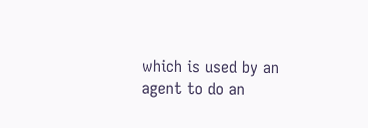which is used by an agent to do an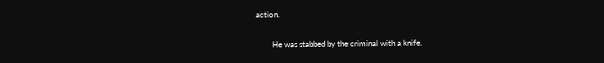action.

        He was stabbed by the criminal with a knife.